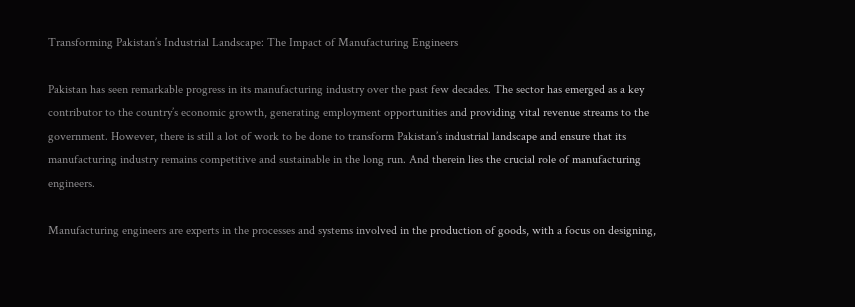Transforming Pakistan’s Industrial Landscape: The Impact of Manufacturing Engineers

Pakistan has seen remarkable progress in its manufacturing industry over the past few decades. The sector has emerged as a key contributor to the country’s economic growth, generating employment opportunities and providing vital revenue streams to the government. However, there is still a lot of work to be done to transform Pakistan’s industrial landscape and ensure that its manufacturing industry remains competitive and sustainable in the long run. And therein lies the crucial role of manufacturing engineers.

Manufacturing engineers are experts in the processes and systems involved in the production of goods, with a focus on designing,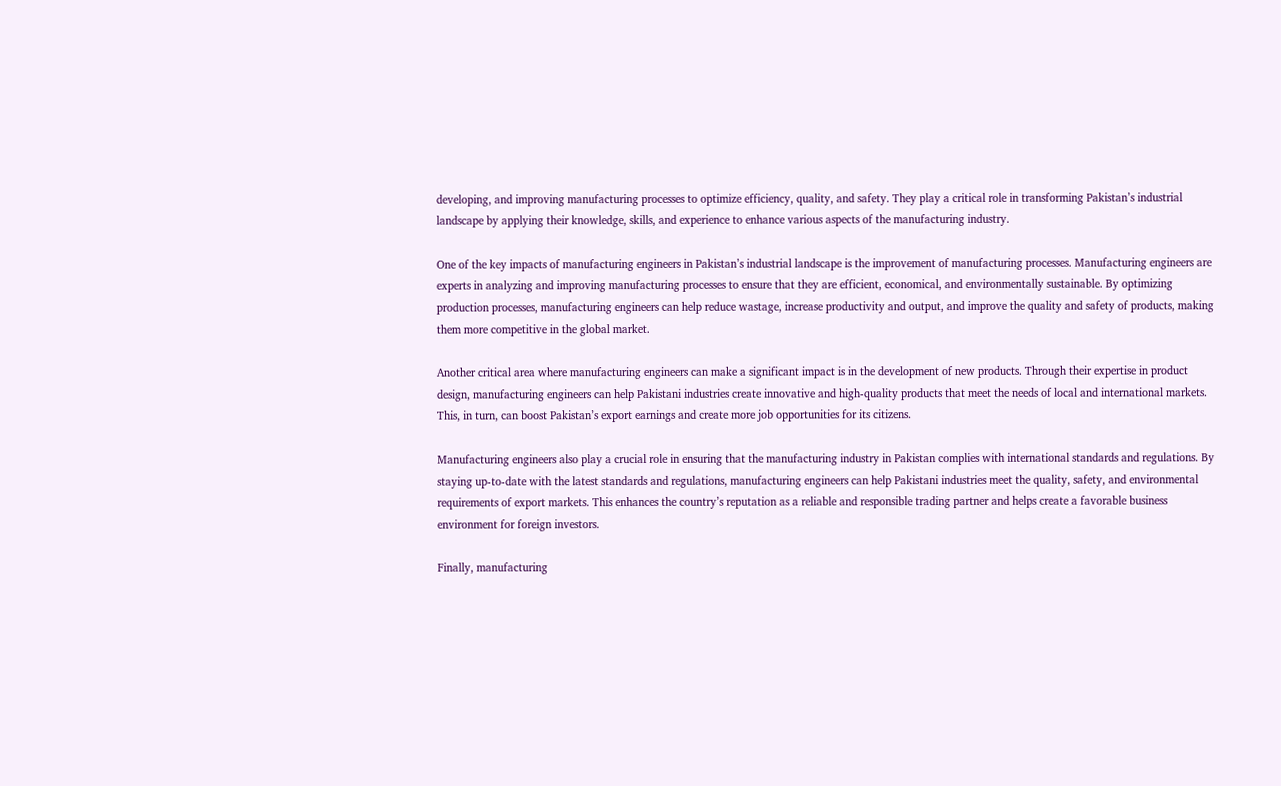developing, and improving manufacturing processes to optimize efficiency, quality, and safety. They play a critical role in transforming Pakistan’s industrial landscape by applying their knowledge, skills, and experience to enhance various aspects of the manufacturing industry.

One of the key impacts of manufacturing engineers in Pakistan’s industrial landscape is the improvement of manufacturing processes. Manufacturing engineers are experts in analyzing and improving manufacturing processes to ensure that they are efficient, economical, and environmentally sustainable. By optimizing production processes, manufacturing engineers can help reduce wastage, increase productivity and output, and improve the quality and safety of products, making them more competitive in the global market.

Another critical area where manufacturing engineers can make a significant impact is in the development of new products. Through their expertise in product design, manufacturing engineers can help Pakistani industries create innovative and high-quality products that meet the needs of local and international markets. This, in turn, can boost Pakistan’s export earnings and create more job opportunities for its citizens.

Manufacturing engineers also play a crucial role in ensuring that the manufacturing industry in Pakistan complies with international standards and regulations. By staying up-to-date with the latest standards and regulations, manufacturing engineers can help Pakistani industries meet the quality, safety, and environmental requirements of export markets. This enhances the country’s reputation as a reliable and responsible trading partner and helps create a favorable business environment for foreign investors.

Finally, manufacturing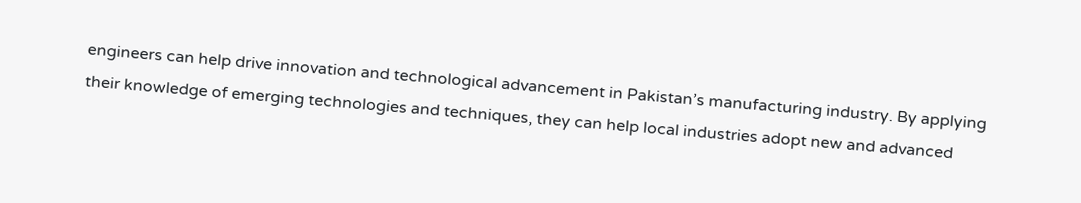engineers can help drive innovation and technological advancement in Pakistan’s manufacturing industry. By applying their knowledge of emerging technologies and techniques, they can help local industries adopt new and advanced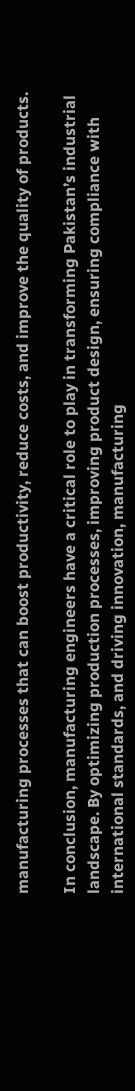manufacturing processes that can boost productivity, reduce costs, and improve the quality of products.

In conclusion, manufacturing engineers have a critical role to play in transforming Pakistan’s industrial landscape. By optimizing production processes, improving product design, ensuring compliance with international standards, and driving innovation, manufacturing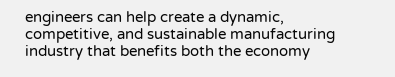engineers can help create a dynamic, competitive, and sustainable manufacturing industry that benefits both the economy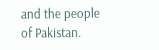and the people of Pakistan.